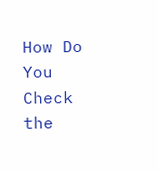How Do You Check the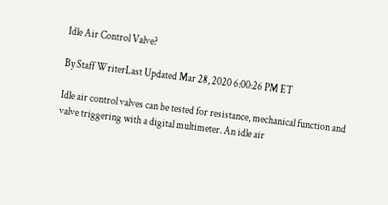Idle Air Control Valve?

By Staff WriterLast Updated Mar 28, 2020 6:00:26 PM ET

Idle air control valves can be tested for resistance, mechanical function and valve triggering with a digital multimeter. An idle air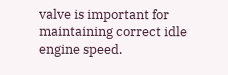valve is important for maintaining correct idle engine speed.